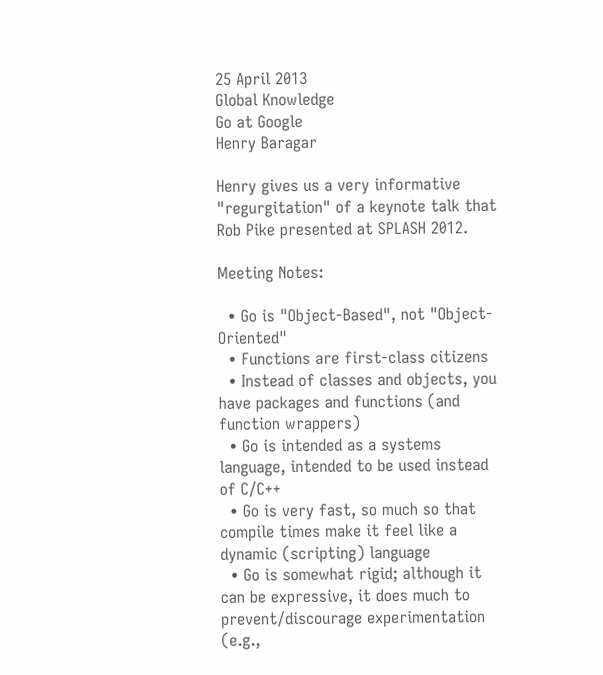25 April 2013
Global Knowledge
Go at Google
Henry Baragar

Henry gives us a very informative "regurgitation" of a keynote talk that Rob Pike presented at SPLASH 2012.

Meeting Notes:

  • Go is "Object-Based", not "Object-Oriented"
  • Functions are first-class citizens
  • Instead of classes and objects, you have packages and functions (and function wrappers)
  • Go is intended as a systems language, intended to be used instead of C/C++
  • Go is very fast, so much so that compile times make it feel like a dynamic (scripting) language
  • Go is somewhat rigid; although it can be expressive, it does much to prevent/discourage experimentation (e.g.,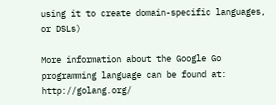using it to create domain-specific languages, or DSLs)

More information about the Google Go programming language can be found at: http://golang.org/